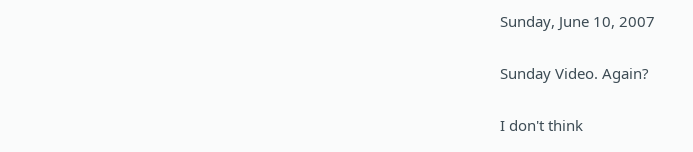Sunday, June 10, 2007

Sunday Video. Again?

I don't think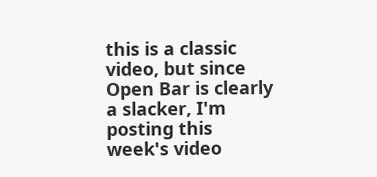this is a classic video, but since Open Bar is clearly a slacker, I'm posting this week's video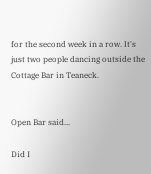for the second week in a row. It's just two people dancing outside the Cottage Bar in Teaneck.


Open Bar said...

Did I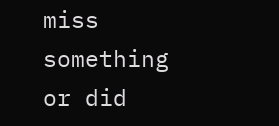miss something or did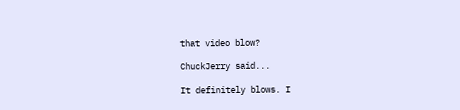that video blow?

ChuckJerry said...

It definitely blows. I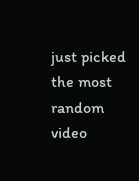just picked the most random video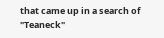that came up in a search of "Teaneck"